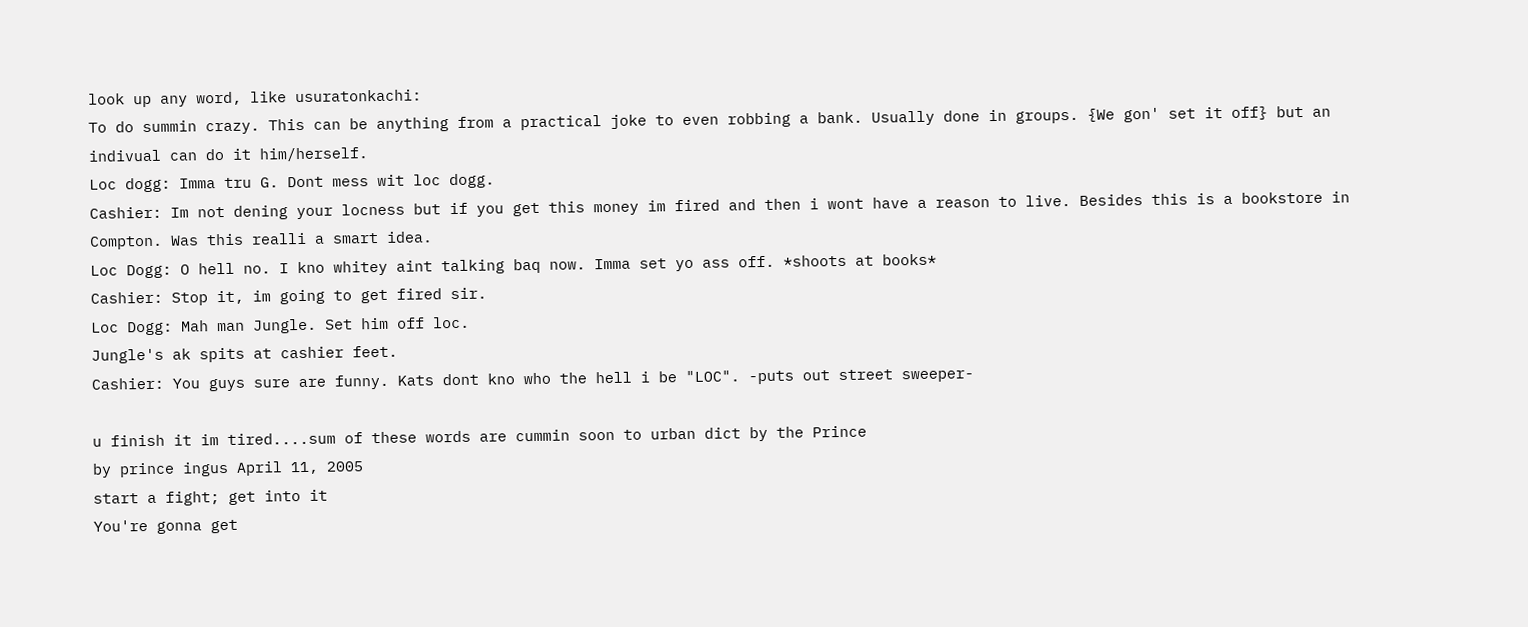look up any word, like usuratonkachi:
To do summin crazy. This can be anything from a practical joke to even robbing a bank. Usually done in groups. {We gon' set it off} but an indivual can do it him/herself.
Loc dogg: Imma tru G. Dont mess wit loc dogg.
Cashier: Im not dening your locness but if you get this money im fired and then i wont have a reason to live. Besides this is a bookstore in Compton. Was this realli a smart idea.
Loc Dogg: O hell no. I kno whitey aint talking baq now. Imma set yo ass off. *shoots at books*
Cashier: Stop it, im going to get fired sir.
Loc Dogg: Mah man Jungle. Set him off loc.
Jungle's ak spits at cashier feet.
Cashier: You guys sure are funny. Kats dont kno who the hell i be "LOC". -puts out street sweeper-

u finish it im tired....sum of these words are cummin soon to urban dict by the Prince
by prince ingus April 11, 2005
start a fight; get into it
You're gonna get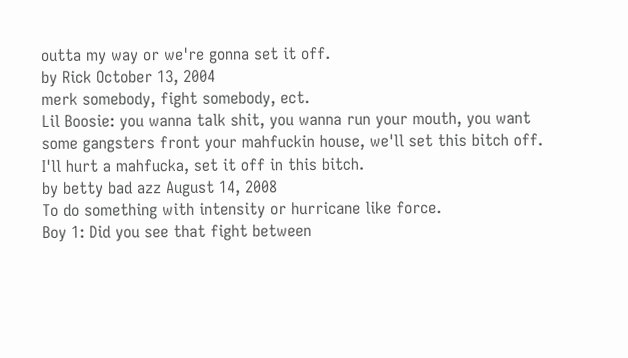outta my way or we're gonna set it off.
by Rick October 13, 2004
merk somebody, fight somebody, ect.
Lil Boosie: you wanna talk shit, you wanna run your mouth, you want some gangsters front your mahfuckin house, we'll set this bitch off. I'll hurt a mahfucka, set it off in this bitch.
by betty bad azz August 14, 2008
To do something with intensity or hurricane like force.
Boy 1: Did you see that fight between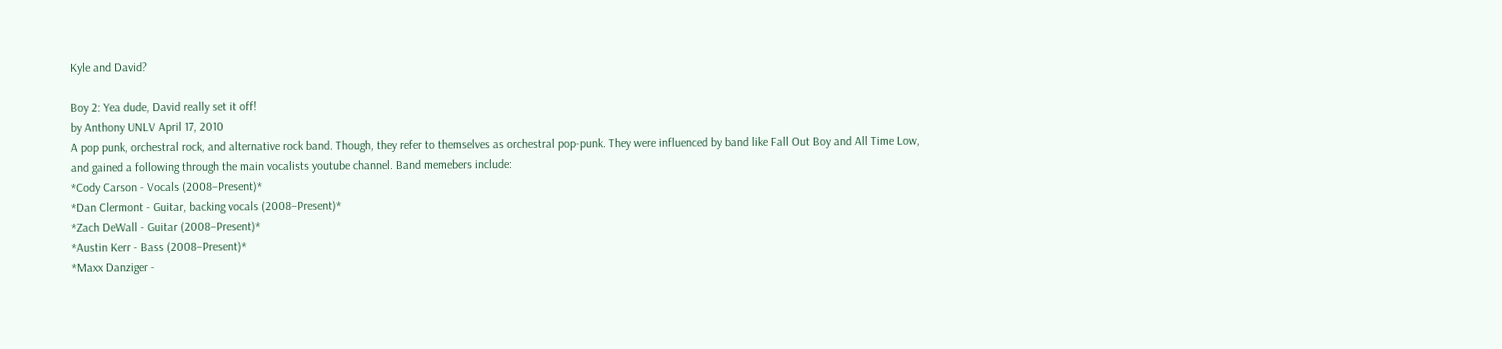Kyle and David?

Boy 2: Yea dude, David really set it off!
by Anthony UNLV April 17, 2010
A pop punk, orchestral rock, and alternative rock band. Though, they refer to themselves as orchestral pop-punk. They were influenced by band like Fall Out Boy and All Time Low, and gained a following through the main vocalists youtube channel. Band memebers include:
*Cody Carson - Vocals (2008–Present)*
*Dan Clermont - Guitar, backing vocals (2008–Present)*
*Zach DeWall - Guitar (2008–Present)*
*Austin Kerr - Bass (2008–Present)*
*Maxx Danziger -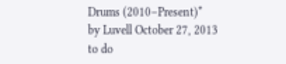Drums (2010–Present)*
by Luvell October 27, 2013
to do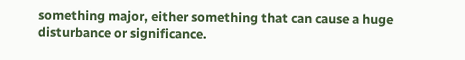something major, either something that can cause a huge disturbance or significance.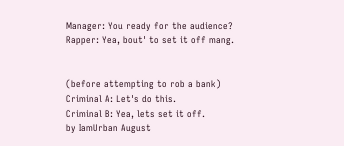Manager: You ready for the audience?
Rapper: Yea, bout' to set it off mang.


(before attempting to rob a bank)
Criminal A: Let's do this.
Criminal B: Yea, lets set it off.
by IamUrban August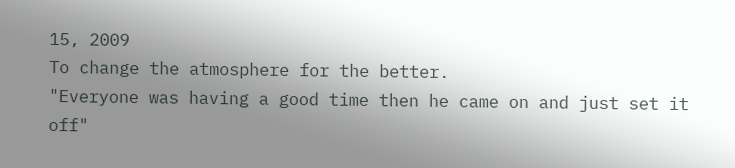15, 2009
To change the atmosphere for the better.
"Everyone was having a good time then he came on and just set it off"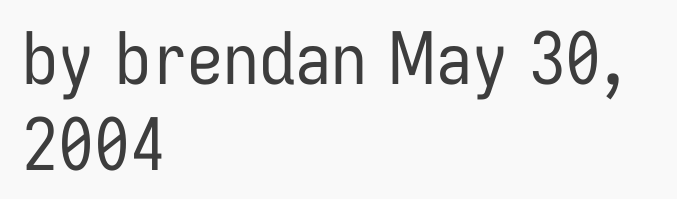by brendan May 30, 2004